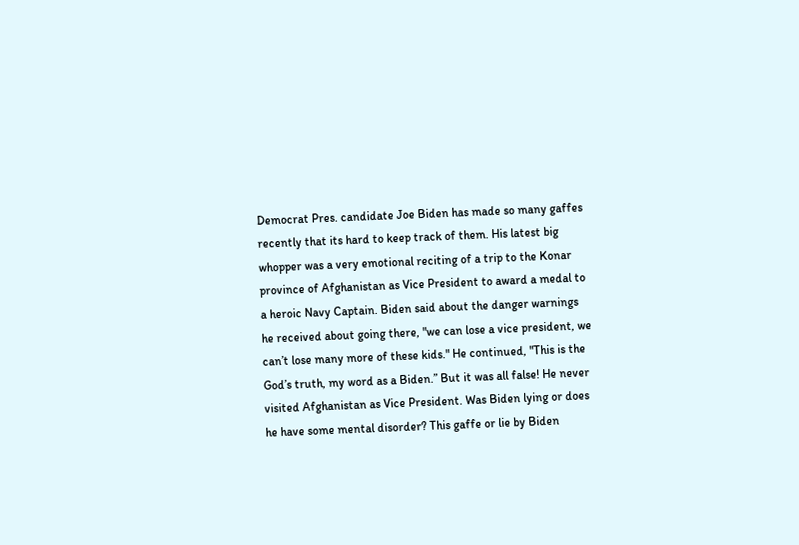Democrat Pres. candidate Joe Biden has made so many gaffes recently that its hard to keep track of them. His latest big whopper was a very emotional reciting of a trip to the Konar province of Afghanistan as Vice President to award a medal to a heroic Navy Captain. Biden said about the danger warnings he received about going there, "we can lose a vice president, we can’t lose many more of these kids." He continued, "This is the God’s truth, my word as a Biden.” But it was all false! He never visited Afghanistan as Vice President. Was Biden lying or does he have some mental disorder? This gaffe or lie by Biden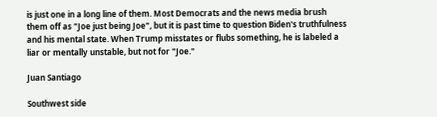is just one in a long line of them. Most Democrats and the news media brush them off as "Joe just being Joe", but it is past time to question Biden's truthfulness and his mental state. When Trump misstates or flubs something, he is labeled a liar or mentally unstable, but not for "Joe."

Juan Santiago

Southwest side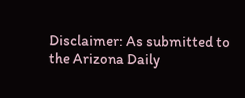Disclaimer: As submitted to the Arizona Daily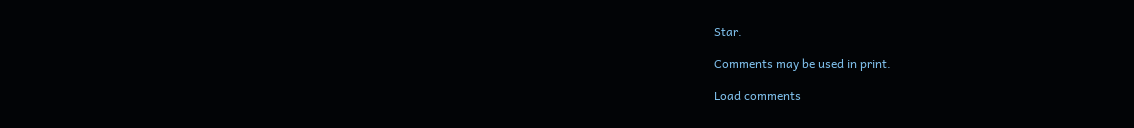Star.

Comments may be used in print.

Load comments